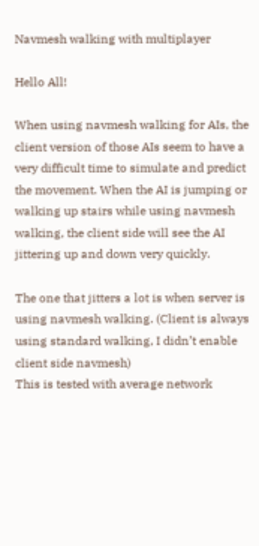Navmesh walking with multiplayer

Hello All!

When using navmesh walking for AIs, the client version of those AIs seem to have a very difficult time to simulate and predict the movement. When the AI is jumping or walking up stairs while using navmesh walking, the client side will see the AI jittering up and down very quickly.

The one that jitters a lot is when server is using navmesh walking. (Client is always using standard walking, I didn’t enable client side navmesh)
This is tested with average network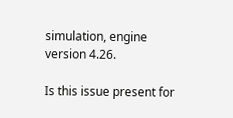simulation, engine version 4.26.

Is this issue present for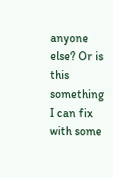anyone else? Or is this something I can fix with some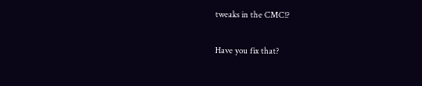tweaks in the CMC!?

Have you fix that?